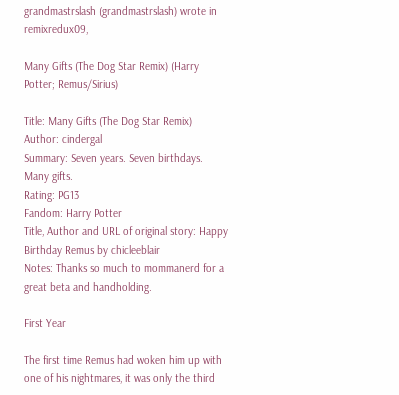grandmastrslash (grandmastrslash) wrote in remixredux09,

Many Gifts (The Dog Star Remix) (Harry Potter; Remus/Sirius)

Title: Many Gifts (The Dog Star Remix)
Author: cindergal
Summary: Seven years. Seven birthdays. Many gifts.
Rating: PG13
Fandom: Harry Potter
Title, Author and URL of original story: Happy Birthday Remus by chicleeblair
Notes: Thanks so much to mommanerd for a great beta and handholding.

First Year

The first time Remus had woken him up with one of his nightmares, it was only the third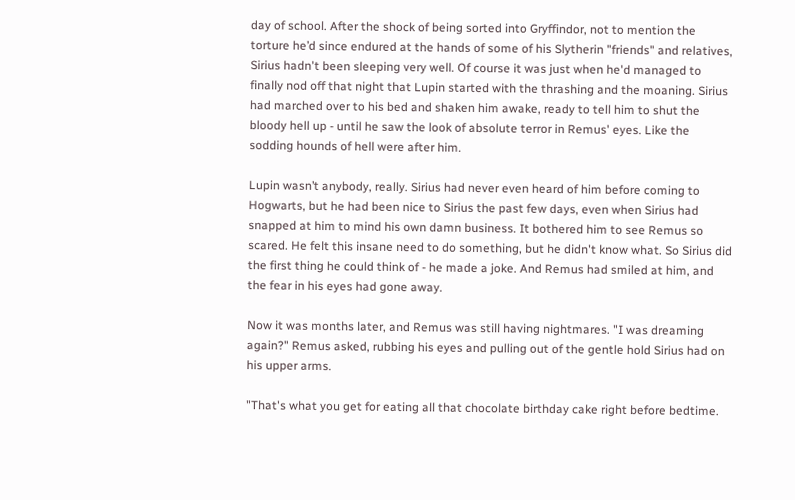day of school. After the shock of being sorted into Gryffindor, not to mention the torture he’d since endured at the hands of some of his Slytherin "friends" and relatives, Sirius hadn't been sleeping very well. Of course it was just when he'd managed to finally nod off that night that Lupin started with the thrashing and the moaning. Sirius had marched over to his bed and shaken him awake, ready to tell him to shut the bloody hell up - until he saw the look of absolute terror in Remus' eyes. Like the sodding hounds of hell were after him.

Lupin wasn’t anybody, really. Sirius had never even heard of him before coming to Hogwarts, but he had been nice to Sirius the past few days, even when Sirius had snapped at him to mind his own damn business. It bothered him to see Remus so scared. He felt this insane need to do something, but he didn't know what. So Sirius did the first thing he could think of - he made a joke. And Remus had smiled at him, and the fear in his eyes had gone away.

Now it was months later, and Remus was still having nightmares. "I was dreaming again?" Remus asked, rubbing his eyes and pulling out of the gentle hold Sirius had on his upper arms.

"That's what you get for eating all that chocolate birthday cake right before bedtime.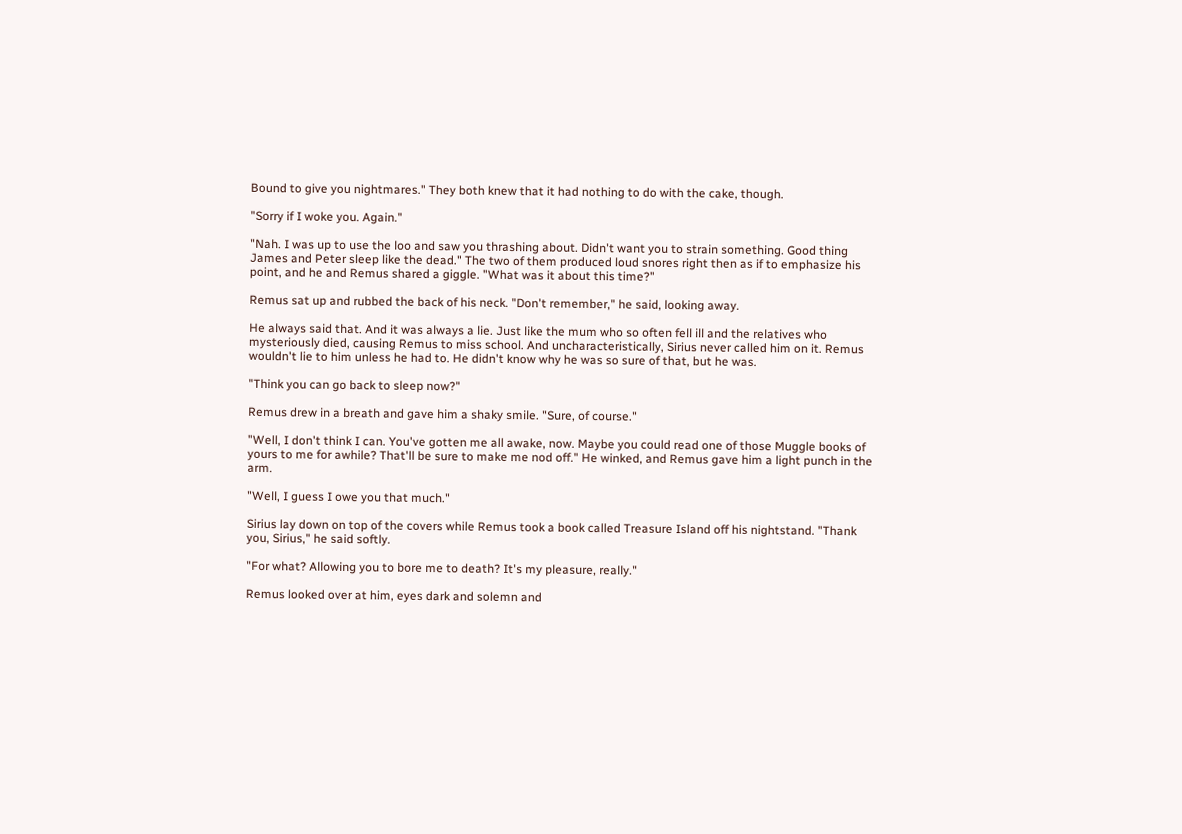Bound to give you nightmares." They both knew that it had nothing to do with the cake, though.

"Sorry if I woke you. Again."

"Nah. I was up to use the loo and saw you thrashing about. Didn't want you to strain something. Good thing James and Peter sleep like the dead." The two of them produced loud snores right then as if to emphasize his point, and he and Remus shared a giggle. "What was it about this time?"

Remus sat up and rubbed the back of his neck. "Don't remember," he said, looking away.

He always said that. And it was always a lie. Just like the mum who so often fell ill and the relatives who mysteriously died, causing Remus to miss school. And uncharacteristically, Sirius never called him on it. Remus wouldn't lie to him unless he had to. He didn't know why he was so sure of that, but he was.

"Think you can go back to sleep now?"

Remus drew in a breath and gave him a shaky smile. "Sure, of course."

"Well, I don't think I can. You've gotten me all awake, now. Maybe you could read one of those Muggle books of yours to me for awhile? That'll be sure to make me nod off." He winked, and Remus gave him a light punch in the arm.

"Well, I guess I owe you that much."

Sirius lay down on top of the covers while Remus took a book called Treasure Island off his nightstand. "Thank you, Sirius," he said softly.

"For what? Allowing you to bore me to death? It's my pleasure, really."

Remus looked over at him, eyes dark and solemn and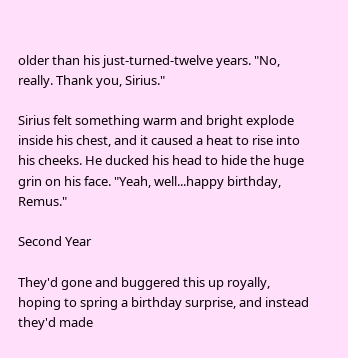older than his just-turned-twelve years. "No, really. Thank you, Sirius."

Sirius felt something warm and bright explode inside his chest, and it caused a heat to rise into his cheeks. He ducked his head to hide the huge grin on his face. "Yeah, well...happy birthday, Remus."

Second Year

They'd gone and buggered this up royally, hoping to spring a birthday surprise, and instead they'd made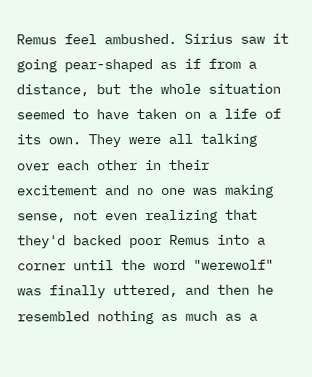Remus feel ambushed. Sirius saw it going pear-shaped as if from a distance, but the whole situation seemed to have taken on a life of its own. They were all talking over each other in their excitement and no one was making sense, not even realizing that they'd backed poor Remus into a corner until the word "werewolf" was finally uttered, and then he resembled nothing as much as a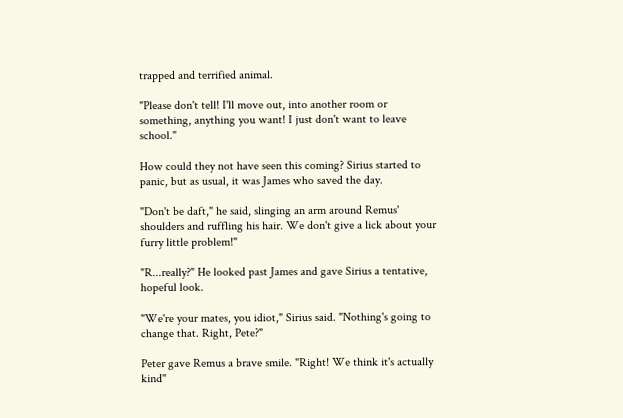trapped and terrified animal.

"Please don't tell! I'll move out, into another room or something, anything you want! I just don't want to leave school."

How could they not have seen this coming? Sirius started to panic, but as usual, it was James who saved the day.

"Don't be daft," he said, slinging an arm around Remus' shoulders and ruffling his hair. We don't give a lick about your furry little problem!"

"R...really?" He looked past James and gave Sirius a tentative, hopeful look.

"We're your mates, you idiot," Sirius said. "Nothing's going to change that. Right, Pete?"

Peter gave Remus a brave smile. "Right! We think it's actually kind"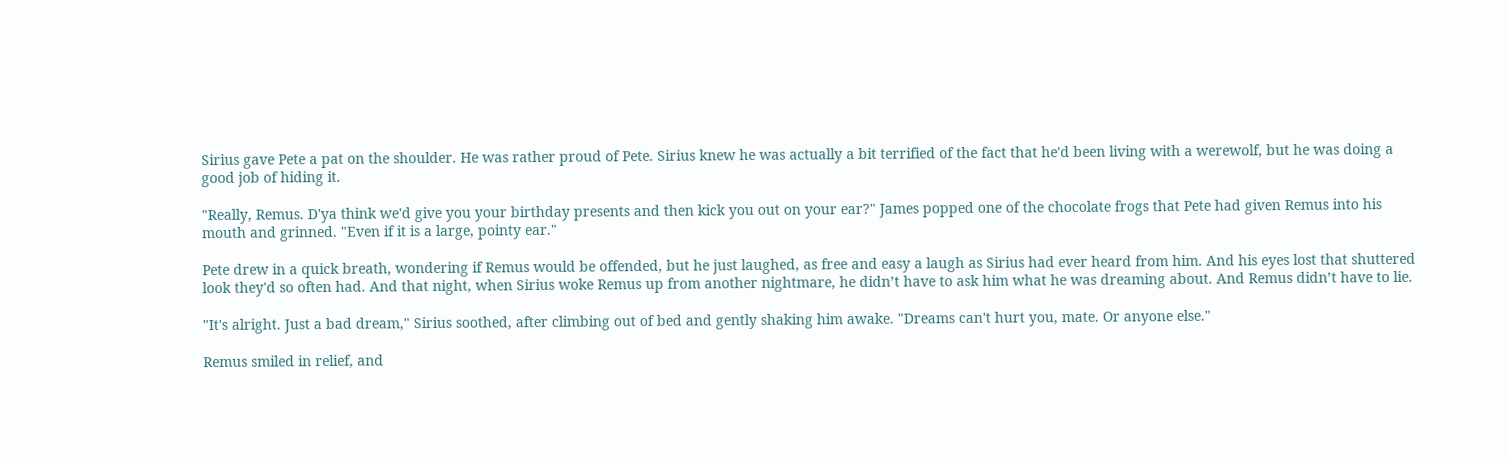Sirius gave Pete a pat on the shoulder. He was rather proud of Pete. Sirius knew he was actually a bit terrified of the fact that he'd been living with a werewolf, but he was doing a good job of hiding it.

"Really, Remus. D'ya think we'd give you your birthday presents and then kick you out on your ear?" James popped one of the chocolate frogs that Pete had given Remus into his mouth and grinned. "Even if it is a large, pointy ear."

Pete drew in a quick breath, wondering if Remus would be offended, but he just laughed, as free and easy a laugh as Sirius had ever heard from him. And his eyes lost that shuttered look they'd so often had. And that night, when Sirius woke Remus up from another nightmare, he didn’t have to ask him what he was dreaming about. And Remus didn’t have to lie.

"It's alright. Just a bad dream," Sirius soothed, after climbing out of bed and gently shaking him awake. "Dreams can't hurt you, mate. Or anyone else."

Remus smiled in relief, and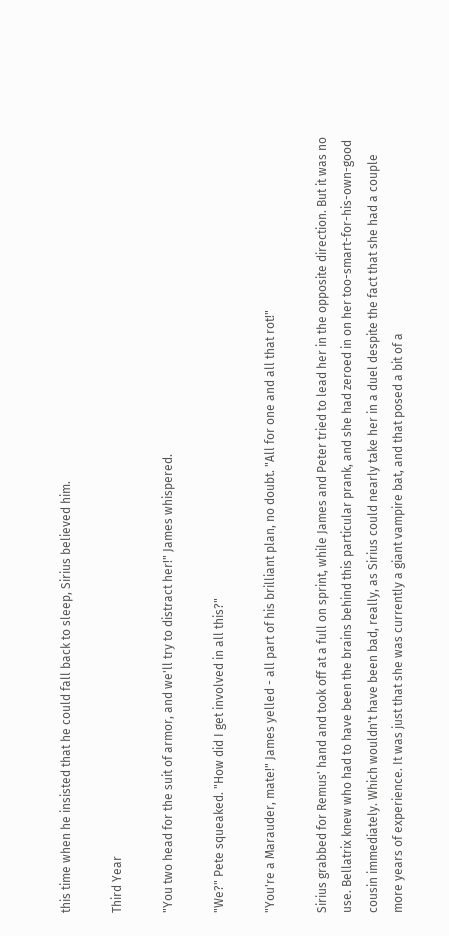this time when he insisted that he could fall back to sleep, Sirius believed him.

Third Year

"You two head for the suit of armor, and we'll try to distract her!" James whispered.

"We?" Pete squeaked. "How did I get involved in all this?"

"You're a Marauder, mate!" James yelled - all part of his brilliant plan, no doubt. "All for one and all that rot!"

Sirius grabbed for Remus' hand and took off at a full on sprint, while James and Peter tried to lead her in the opposite direction. But it was no use. Bellatrix knew who had to have been the brains behind this particular prank, and she had zeroed in on her too-smart-for-his-own-good cousin immediately. Which wouldn't have been bad, really, as Sirius could nearly take her in a duel despite the fact that she had a couple more years of experience. It was just that she was currently a giant vampire bat, and that posed a bit of a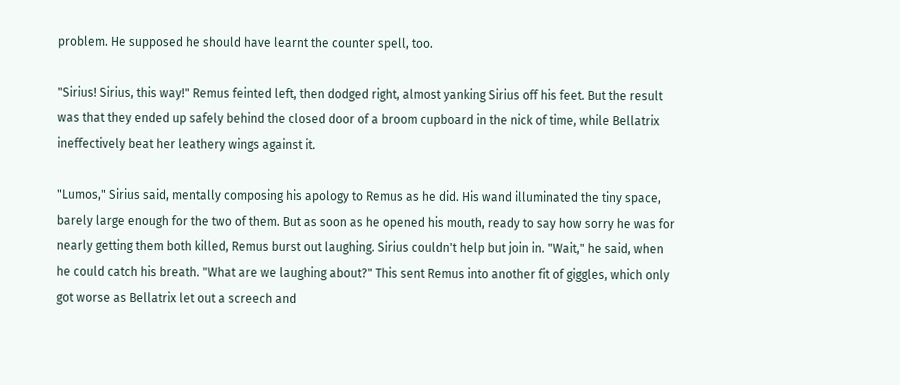problem. He supposed he should have learnt the counter spell, too.

"Sirius! Sirius, this way!" Remus feinted left, then dodged right, almost yanking Sirius off his feet. But the result was that they ended up safely behind the closed door of a broom cupboard in the nick of time, while Bellatrix ineffectively beat her leathery wings against it.

"Lumos," Sirius said, mentally composing his apology to Remus as he did. His wand illuminated the tiny space, barely large enough for the two of them. But as soon as he opened his mouth, ready to say how sorry he was for nearly getting them both killed, Remus burst out laughing. Sirius couldn't help but join in. "Wait," he said, when he could catch his breath. "What are we laughing about?" This sent Remus into another fit of giggles, which only got worse as Bellatrix let out a screech and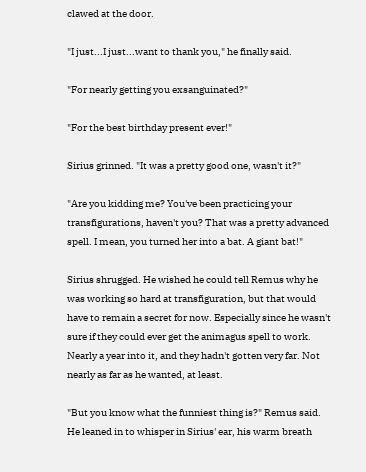clawed at the door.

"I just...I just...want to thank you," he finally said.

"For nearly getting you exsanguinated?"

"For the best birthday present ever!"

Sirius grinned. "It was a pretty good one, wasn't it?"

"Are you kidding me? You've been practicing your transfigurations, haven't you? That was a pretty advanced spell. I mean, you turned her into a bat. A giant bat!"

Sirius shrugged. He wished he could tell Remus why he was working so hard at transfiguration, but that would have to remain a secret for now. Especially since he wasn't sure if they could ever get the animagus spell to work. Nearly a year into it, and they hadn't gotten very far. Not nearly as far as he wanted, at least.

"But you know what the funniest thing is?" Remus said. He leaned in to whisper in Sirius' ear, his warm breath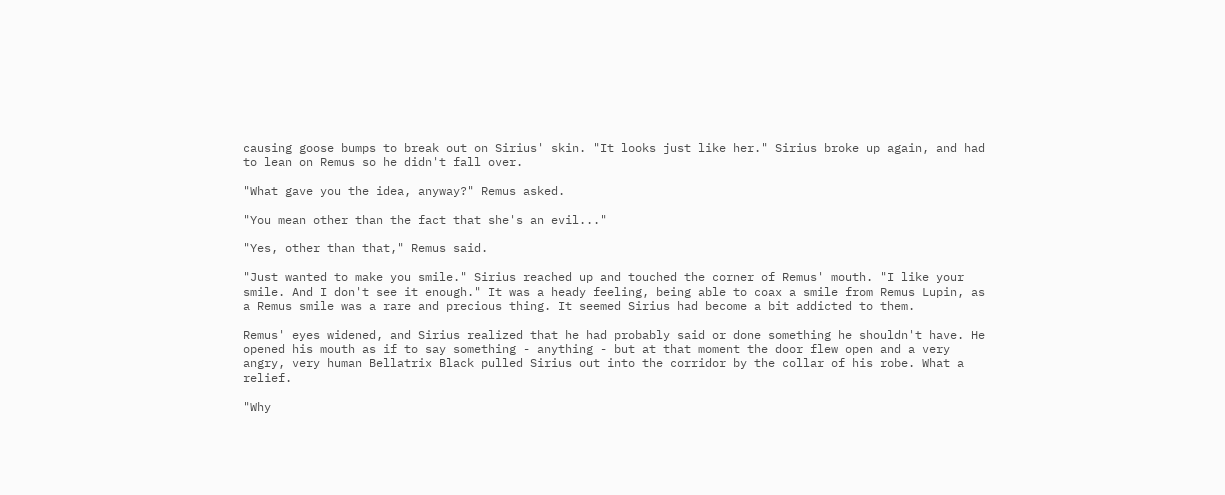causing goose bumps to break out on Sirius' skin. "It looks just like her." Sirius broke up again, and had to lean on Remus so he didn't fall over.

"What gave you the idea, anyway?" Remus asked.

"You mean other than the fact that she's an evil..."

"Yes, other than that," Remus said.

"Just wanted to make you smile." Sirius reached up and touched the corner of Remus' mouth. "I like your smile. And I don't see it enough." It was a heady feeling, being able to coax a smile from Remus Lupin, as a Remus smile was a rare and precious thing. It seemed Sirius had become a bit addicted to them.

Remus' eyes widened, and Sirius realized that he had probably said or done something he shouldn't have. He opened his mouth as if to say something - anything - but at that moment the door flew open and a very angry, very human Bellatrix Black pulled Sirius out into the corridor by the collar of his robe. What a relief.

"Why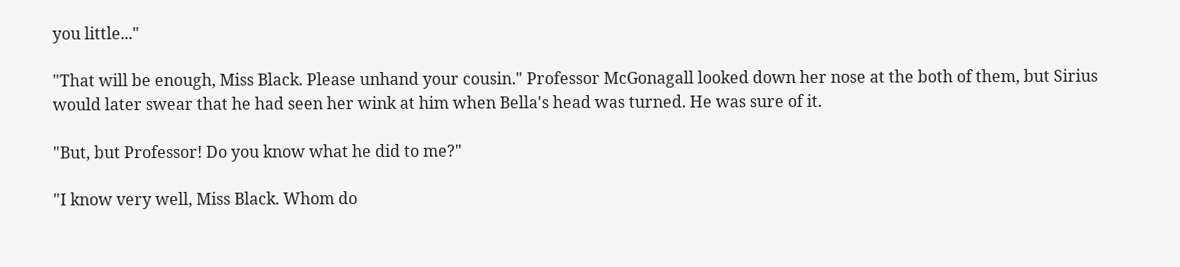you little..."

"That will be enough, Miss Black. Please unhand your cousin." Professor McGonagall looked down her nose at the both of them, but Sirius would later swear that he had seen her wink at him when Bella's head was turned. He was sure of it.

"But, but Professor! Do you know what he did to me?"

"I know very well, Miss Black. Whom do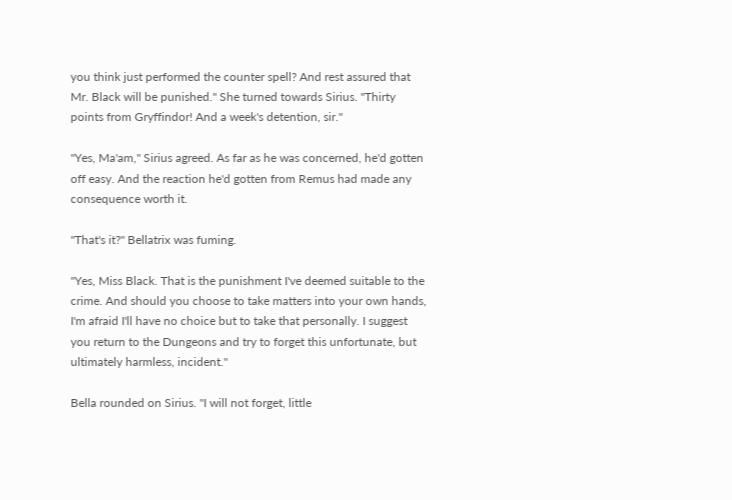you think just performed the counter spell? And rest assured that Mr. Black will be punished." She turned towards Sirius. "Thirty points from Gryffindor! And a week's detention, sir."

"Yes, Ma'am," Sirius agreed. As far as he was concerned, he'd gotten off easy. And the reaction he'd gotten from Remus had made any consequence worth it.

"That's it?" Bellatrix was fuming.

"Yes, Miss Black. That is the punishment I've deemed suitable to the crime. And should you choose to take matters into your own hands, I'm afraid I'll have no choice but to take that personally. I suggest you return to the Dungeons and try to forget this unfortunate, but ultimately harmless, incident."

Bella rounded on Sirius. "I will not forget, little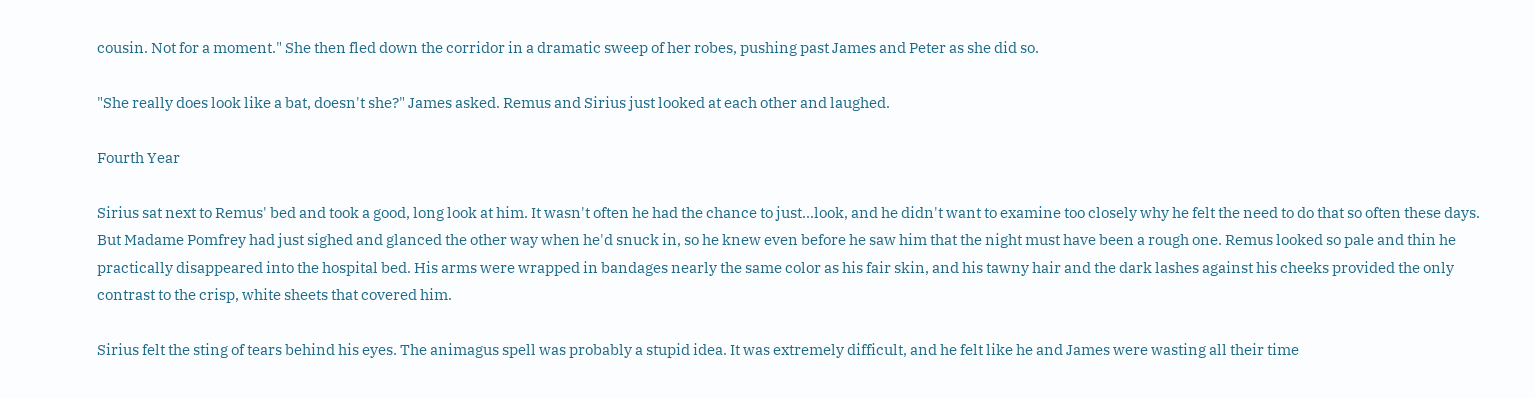cousin. Not for a moment." She then fled down the corridor in a dramatic sweep of her robes, pushing past James and Peter as she did so.

"She really does look like a bat, doesn't she?" James asked. Remus and Sirius just looked at each other and laughed.

Fourth Year

Sirius sat next to Remus' bed and took a good, long look at him. It wasn't often he had the chance to just...look, and he didn't want to examine too closely why he felt the need to do that so often these days. But Madame Pomfrey had just sighed and glanced the other way when he'd snuck in, so he knew even before he saw him that the night must have been a rough one. Remus looked so pale and thin he practically disappeared into the hospital bed. His arms were wrapped in bandages nearly the same color as his fair skin, and his tawny hair and the dark lashes against his cheeks provided the only contrast to the crisp, white sheets that covered him.

Sirius felt the sting of tears behind his eyes. The animagus spell was probably a stupid idea. It was extremely difficult, and he felt like he and James were wasting all their time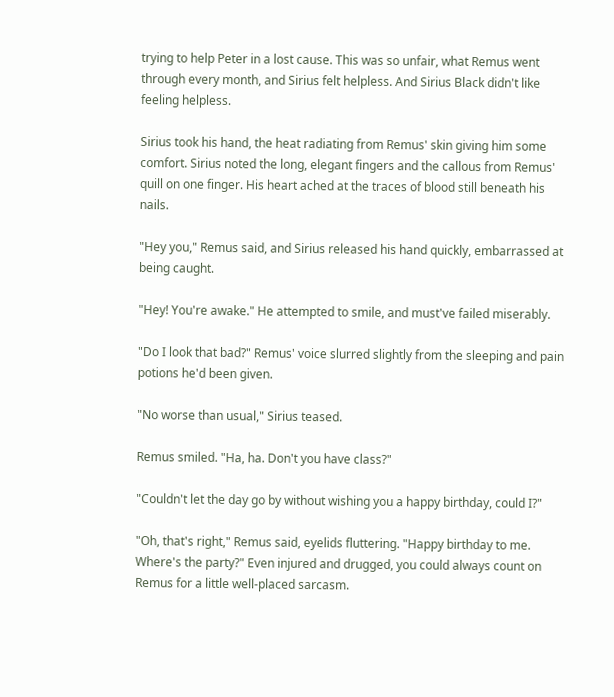trying to help Peter in a lost cause. This was so unfair, what Remus went through every month, and Sirius felt helpless. And Sirius Black didn't like feeling helpless.

Sirius took his hand, the heat radiating from Remus' skin giving him some comfort. Sirius noted the long, elegant fingers and the callous from Remus' quill on one finger. His heart ached at the traces of blood still beneath his nails.

"Hey you," Remus said, and Sirius released his hand quickly, embarrassed at being caught.

"Hey! You're awake." He attempted to smile, and must've failed miserably.

"Do I look that bad?" Remus' voice slurred slightly from the sleeping and pain potions he'd been given.

"No worse than usual," Sirius teased.

Remus smiled. "Ha, ha. Don't you have class?"

"Couldn't let the day go by without wishing you a happy birthday, could I?"

"Oh, that's right," Remus said, eyelids fluttering. "Happy birthday to me. Where's the party?" Even injured and drugged, you could always count on Remus for a little well-placed sarcasm.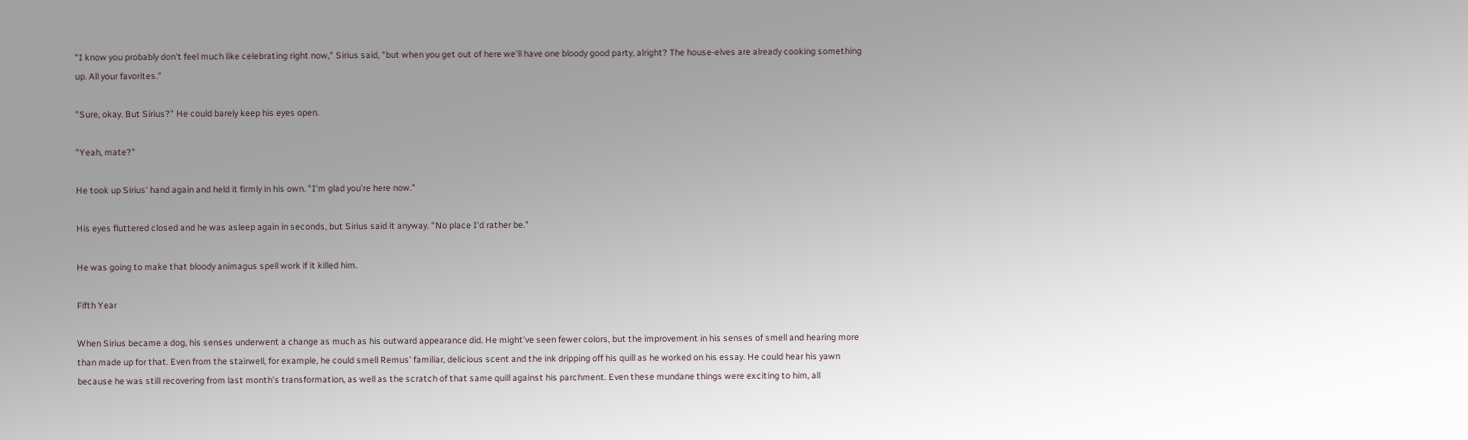"I know you probably don't feel much like celebrating right now," Sirius said, "but when you get out of here we'll have one bloody good party, alright? The house-elves are already cooking something up. All your favorites."

"Sure, okay. But Sirius?" He could barely keep his eyes open.

"Yeah, mate?"

He took up Sirius' hand again and held it firmly in his own. "I'm glad you're here now."

His eyes fluttered closed and he was asleep again in seconds, but Sirius said it anyway. "No place I'd rather be."

He was going to make that bloody animagus spell work if it killed him.

Fifth Year

When Sirius became a dog, his senses underwent a change as much as his outward appearance did. He might've seen fewer colors, but the improvement in his senses of smell and hearing more than made up for that. Even from the stairwell, for example, he could smell Remus' familiar, delicious scent and the ink dripping off his quill as he worked on his essay. He could hear his yawn because he was still recovering from last month's transformation, as well as the scratch of that same quill against his parchment. Even these mundane things were exciting to him, all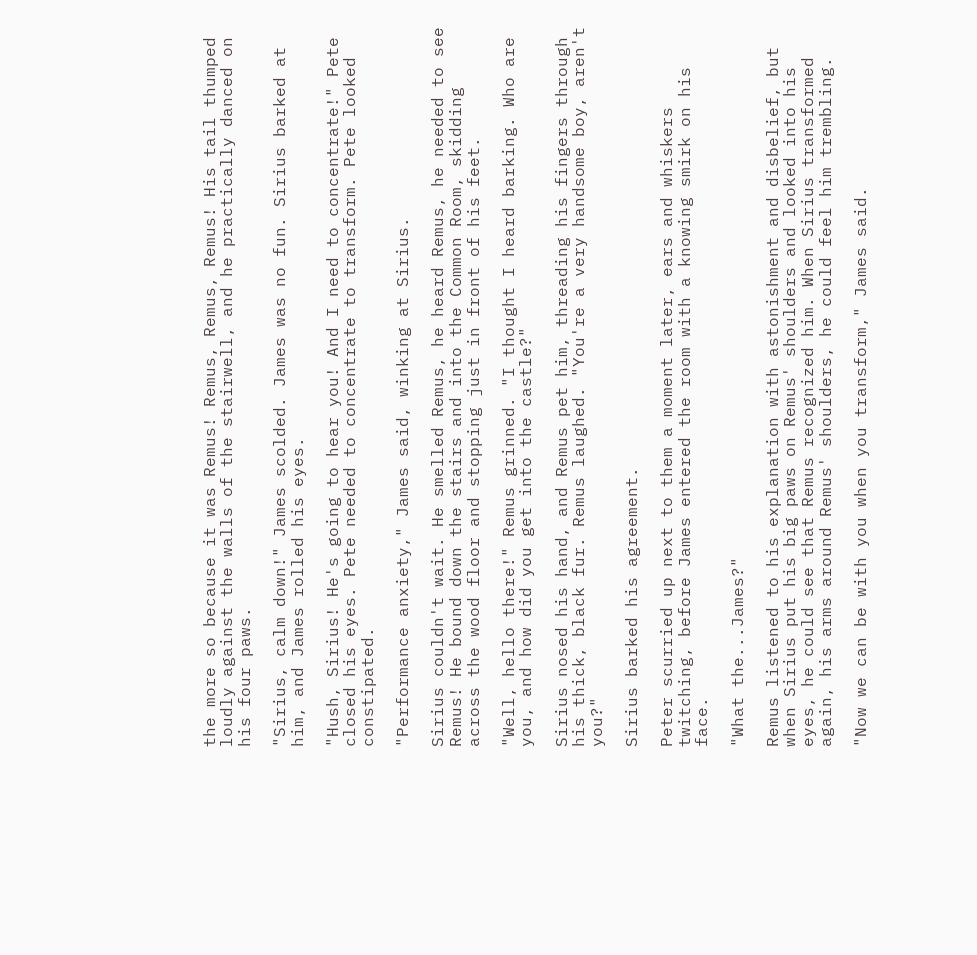the more so because it was Remus! Remus, Remus, Remus! His tail thumped loudly against the walls of the stairwell, and he practically danced on his four paws.

"Sirius, calm down!" James scolded. James was no fun. Sirius barked at him, and James rolled his eyes.

"Hush, Sirius! He's going to hear you! And I need to concentrate!" Pete closed his eyes. Pete needed to concentrate to transform. Pete looked constipated.

"Performance anxiety," James said, winking at Sirius.

Sirius couldn't wait. He smelled Remus, he heard Remus, he needed to see Remus! He bound down the stairs and into the Common Room, skidding across the wood floor and stopping just in front of his feet.

"Well, hello there!" Remus grinned. "I thought I heard barking. Who are you, and how did you get into the castle?"

Sirius nosed his hand, and Remus pet him, threading his fingers through his thick, black fur. Remus laughed. "You're a very handsome boy, aren't you?"

Sirius barked his agreement.

Peter scurried up next to them a moment later, ears and whiskers twitching, before James entered the room with a knowing smirk on his face.

"What the...James?"

Remus listened to his explanation with astonishment and disbelief, but when Sirius put his big paws on Remus' shoulders and looked into his eyes, he could see that Remus recognized him. When Sirius transformed again, his arms around Remus' shoulders, he could feel him trembling.

"Now we can be with you when you transform," James said.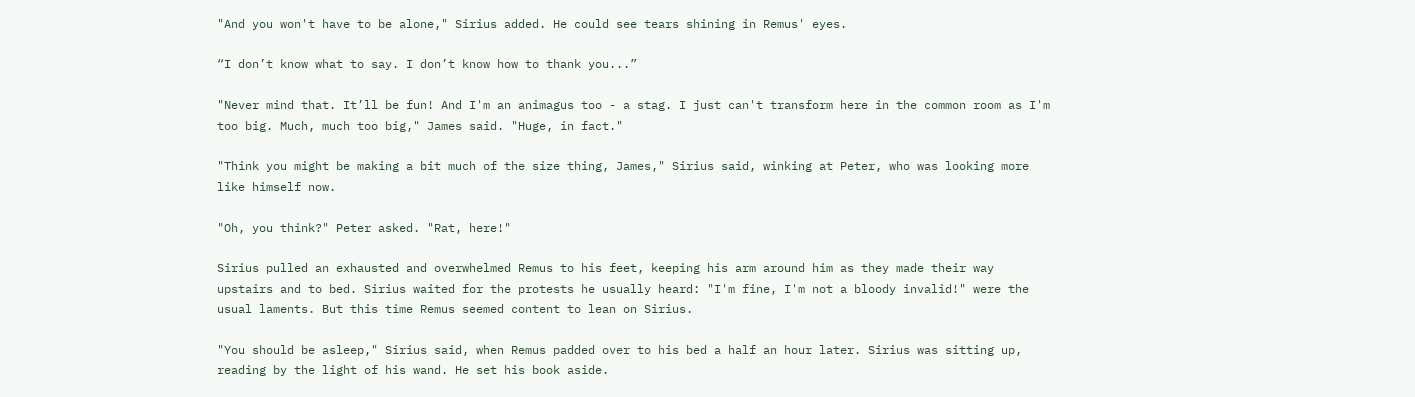"And you won't have to be alone," Sirius added. He could see tears shining in Remus' eyes.

“I don’t know what to say. I don’t know how to thank you...”

"Never mind that. It’ll be fun! And I'm an animagus too - a stag. I just can't transform here in the common room as I'm too big. Much, much too big," James said. "Huge, in fact."

"Think you might be making a bit much of the size thing, James," Sirius said, winking at Peter, who was looking more like himself now.

"Oh, you think?" Peter asked. "Rat, here!"

Sirius pulled an exhausted and overwhelmed Remus to his feet, keeping his arm around him as they made their way upstairs and to bed. Sirius waited for the protests he usually heard: "I'm fine, I'm not a bloody invalid!" were the usual laments. But this time Remus seemed content to lean on Sirius.

"You should be asleep," Sirius said, when Remus padded over to his bed a half an hour later. Sirius was sitting up, reading by the light of his wand. He set his book aside.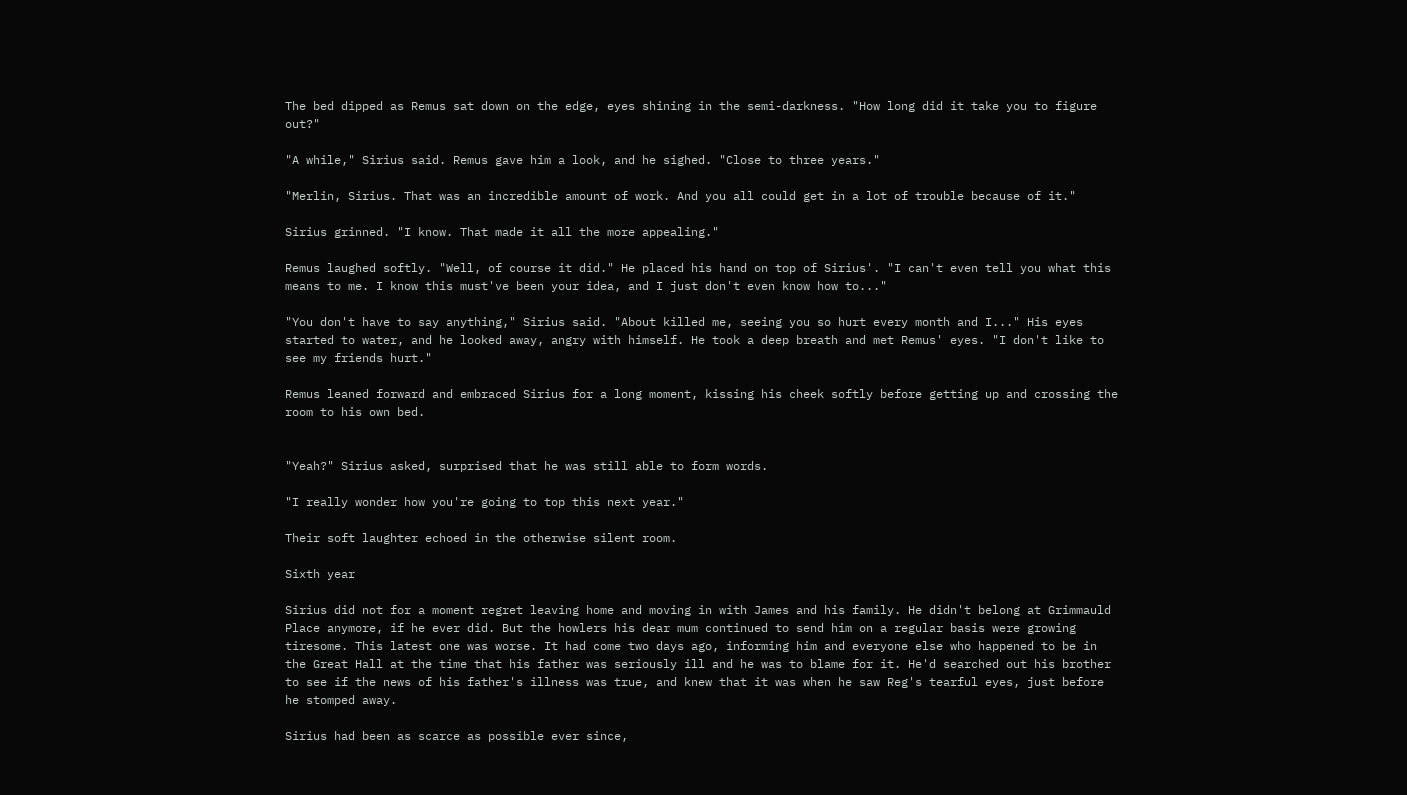The bed dipped as Remus sat down on the edge, eyes shining in the semi-darkness. "How long did it take you to figure out?"

"A while," Sirius said. Remus gave him a look, and he sighed. "Close to three years."

"Merlin, Sirius. That was an incredible amount of work. And you all could get in a lot of trouble because of it."

Sirius grinned. "I know. That made it all the more appealing."

Remus laughed softly. "Well, of course it did." He placed his hand on top of Sirius'. "I can't even tell you what this means to me. I know this must've been your idea, and I just don't even know how to..."

"You don't have to say anything," Sirius said. "About killed me, seeing you so hurt every month and I..." His eyes started to water, and he looked away, angry with himself. He took a deep breath and met Remus' eyes. "I don't like to see my friends hurt."

Remus leaned forward and embraced Sirius for a long moment, kissing his cheek softly before getting up and crossing the room to his own bed.


"Yeah?" Sirius asked, surprised that he was still able to form words.

"I really wonder how you're going to top this next year."

Their soft laughter echoed in the otherwise silent room.

Sixth year

Sirius did not for a moment regret leaving home and moving in with James and his family. He didn't belong at Grimmauld Place anymore, if he ever did. But the howlers his dear mum continued to send him on a regular basis were growing tiresome. This latest one was worse. It had come two days ago, informing him and everyone else who happened to be in the Great Hall at the time that his father was seriously ill and he was to blame for it. He'd searched out his brother to see if the news of his father's illness was true, and knew that it was when he saw Reg's tearful eyes, just before he stomped away.

Sirius had been as scarce as possible ever since,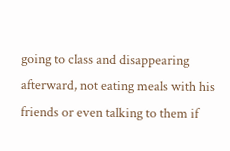going to class and disappearing afterward, not eating meals with his friends or even talking to them if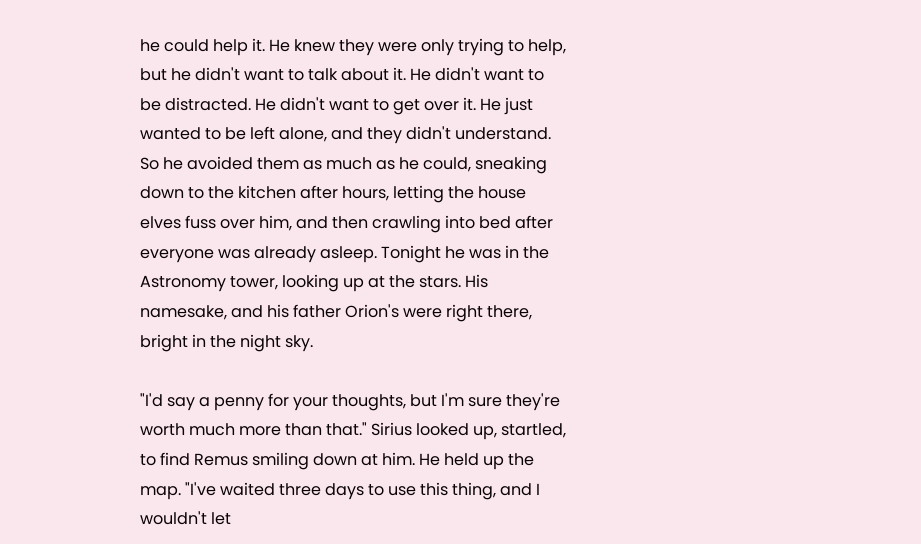he could help it. He knew they were only trying to help, but he didn't want to talk about it. He didn't want to be distracted. He didn't want to get over it. He just wanted to be left alone, and they didn't understand. So he avoided them as much as he could, sneaking down to the kitchen after hours, letting the house elves fuss over him, and then crawling into bed after everyone was already asleep. Tonight he was in the Astronomy tower, looking up at the stars. His namesake, and his father Orion's were right there, bright in the night sky.

"I'd say a penny for your thoughts, but I'm sure they're worth much more than that." Sirius looked up, startled, to find Remus smiling down at him. He held up the map. "I've waited three days to use this thing, and I wouldn't let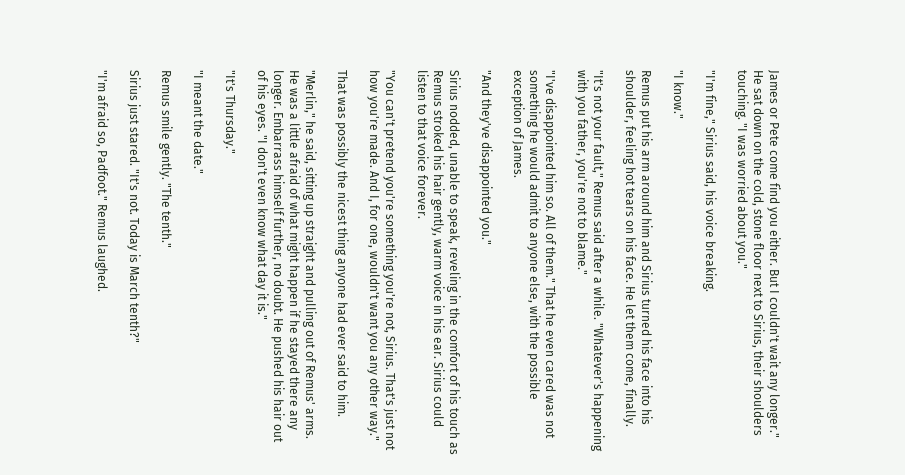James or Pete come find you either. But I couldn't wait any longer." He sat down on the cold, stone floor next to Sirius, their shoulders touching. "I was worried about you."

"I'm fine," Sirius said, his voice breaking.

"I know."

Remus put his arm around him and Sirius turned his face into his shoulder, feeling hot tears on his face. He let them come, finally.

"It's not your fault," Remus said after a while. "Whatever's happening with you father, you're not to blame."

"I've disappointed him so. All of them." That he even cared was not something he would admit to anyone else, with the possible exception of James.

"And they've disappointed you."

Sirius nodded, unable to speak, reveling in the comfort of his touch as Remus stroked his hair gently, warm voice in his ear. Sirius could listen to that voice forever.

"You can't pretend you're something you're not, Sirius. That's just not how you're made. And I, for one, wouldn't want you any other way."

That was possibly the nicest thing anyone had ever said to him.

"Merlin," he said, sitting up straight and pulling out of Remus' arms. He was a little afraid of what might happen if he stayed there any longer. Embarrass himself further, no doubt. He pushed his hair out of his eyes. "I don't even know what day it is."

"It's Thursday."

"I meant the date."

Remus smile gently. "The tenth."

Sirius just stared. "It's not. Today is March tenth?"

"I'm afraid so, Padfoot." Remus laughed.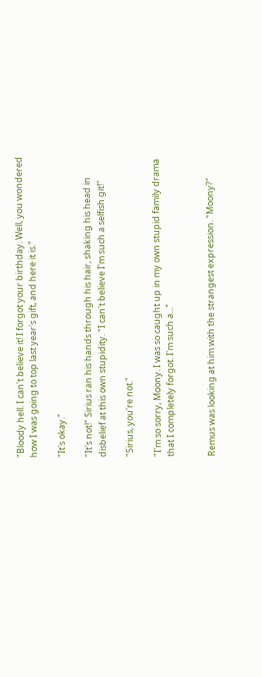"Bloody hell. I can't believe it! I forgot your birthday. Well, you wondered how I was going to top last year's gift, and here it is."

"It's okay."

"It's not!" Sirius ran his hands through his hair, shaking his head in disbelief at this own stupidity. "I can't believe I'm such a selfish git!"

"Sirius, you're not."

"I'm so sorry, Moony. I was so caught up in my own stupid family drama that I completely forgot. I'm such a..."


Remus was looking at him with the strangest expression. "Moony?"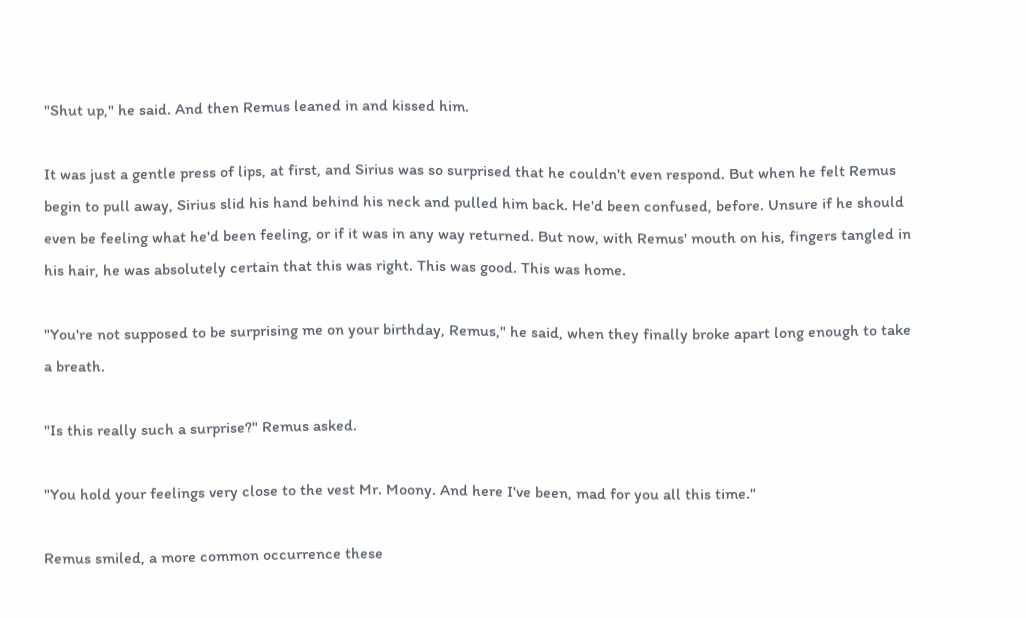"Shut up," he said. And then Remus leaned in and kissed him.

It was just a gentle press of lips, at first, and Sirius was so surprised that he couldn't even respond. But when he felt Remus begin to pull away, Sirius slid his hand behind his neck and pulled him back. He'd been confused, before. Unsure if he should even be feeling what he'd been feeling, or if it was in any way returned. But now, with Remus' mouth on his, fingers tangled in his hair, he was absolutely certain that this was right. This was good. This was home.

"You're not supposed to be surprising me on your birthday, Remus," he said, when they finally broke apart long enough to take a breath.

"Is this really such a surprise?" Remus asked.

"You hold your feelings very close to the vest Mr. Moony. And here I've been, mad for you all this time."

Remus smiled, a more common occurrence these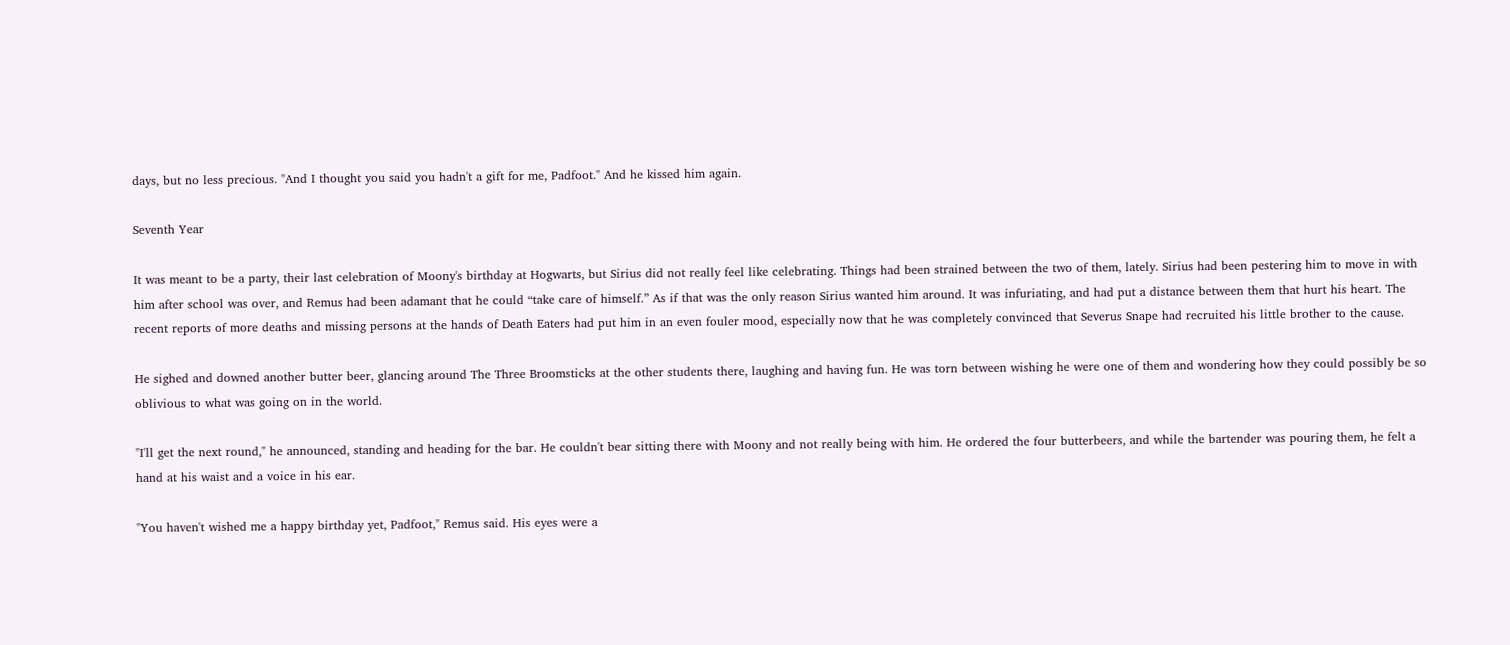days, but no less precious. "And I thought you said you hadn't a gift for me, Padfoot." And he kissed him again.

Seventh Year

It was meant to be a party, their last celebration of Moony's birthday at Hogwarts, but Sirius did not really feel like celebrating. Things had been strained between the two of them, lately. Sirius had been pestering him to move in with him after school was over, and Remus had been adamant that he could “take care of himself.” As if that was the only reason Sirius wanted him around. It was infuriating, and had put a distance between them that hurt his heart. The recent reports of more deaths and missing persons at the hands of Death Eaters had put him in an even fouler mood, especially now that he was completely convinced that Severus Snape had recruited his little brother to the cause.

He sighed and downed another butter beer, glancing around The Three Broomsticks at the other students there, laughing and having fun. He was torn between wishing he were one of them and wondering how they could possibly be so oblivious to what was going on in the world.

"I'll get the next round," he announced, standing and heading for the bar. He couldn't bear sitting there with Moony and not really being with him. He ordered the four butterbeers, and while the bartender was pouring them, he felt a hand at his waist and a voice in his ear.

"You haven't wished me a happy birthday yet, Padfoot," Remus said. His eyes were a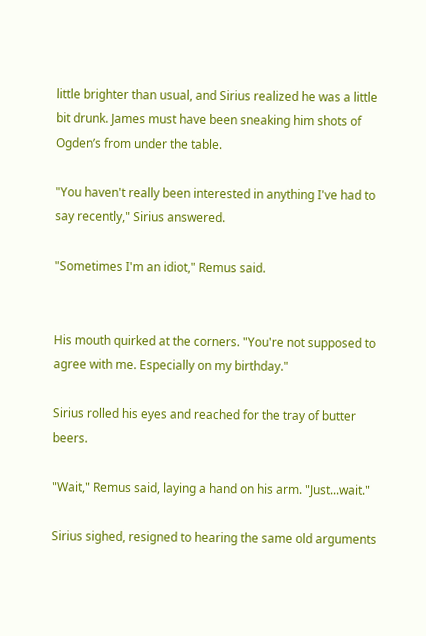little brighter than usual, and Sirius realized he was a little bit drunk. James must have been sneaking him shots of Ogden’s from under the table.

"You haven't really been interested in anything I've had to say recently," Sirius answered.

"Sometimes I'm an idiot," Remus said.


His mouth quirked at the corners. "You're not supposed to agree with me. Especially on my birthday."

Sirius rolled his eyes and reached for the tray of butter beers.

"Wait," Remus said, laying a hand on his arm. "Just...wait."

Sirius sighed, resigned to hearing the same old arguments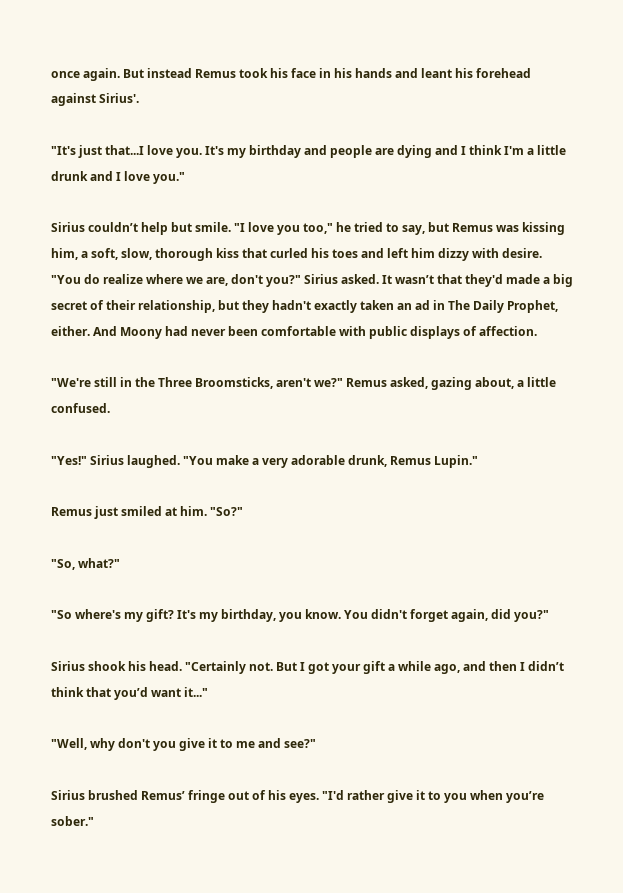once again. But instead Remus took his face in his hands and leant his forehead against Sirius'.

"It's just that...I love you. It's my birthday and people are dying and I think I'm a little drunk and I love you."

Sirius couldn’t help but smile. "I love you too," he tried to say, but Remus was kissing him, a soft, slow, thorough kiss that curled his toes and left him dizzy with desire. "You do realize where we are, don't you?" Sirius asked. It wasn’t that they'd made a big secret of their relationship, but they hadn't exactly taken an ad in The Daily Prophet, either. And Moony had never been comfortable with public displays of affection.

"We're still in the Three Broomsticks, aren't we?" Remus asked, gazing about, a little confused.

"Yes!" Sirius laughed. "You make a very adorable drunk, Remus Lupin."

Remus just smiled at him. "So?"

"So, what?"

"So where's my gift? It's my birthday, you know. You didn't forget again, did you?"

Sirius shook his head. "Certainly not. But I got your gift a while ago, and then I didn’t think that you’d want it..."

"Well, why don't you give it to me and see?"

Sirius brushed Remus’ fringe out of his eyes. "I'd rather give it to you when you’re sober."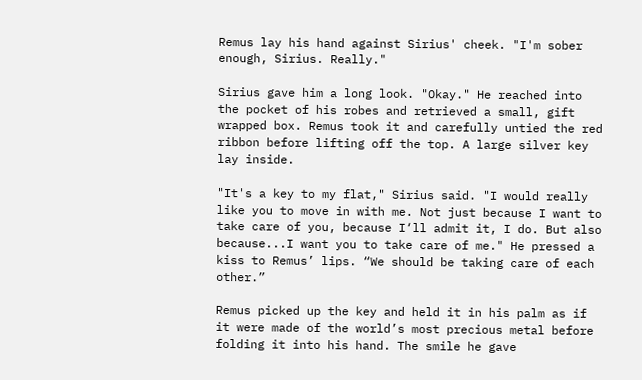Remus lay his hand against Sirius' cheek. "I'm sober enough, Sirius. Really."

Sirius gave him a long look. "Okay." He reached into the pocket of his robes and retrieved a small, gift wrapped box. Remus took it and carefully untied the red ribbon before lifting off the top. A large silver key lay inside.

"It's a key to my flat," Sirius said. "I would really like you to move in with me. Not just because I want to take care of you, because I‘ll admit it, I do. But also because...I want you to take care of me." He pressed a kiss to Remus’ lips. “We should be taking care of each other.”

Remus picked up the key and held it in his palm as if it were made of the world’s most precious metal before folding it into his hand. The smile he gave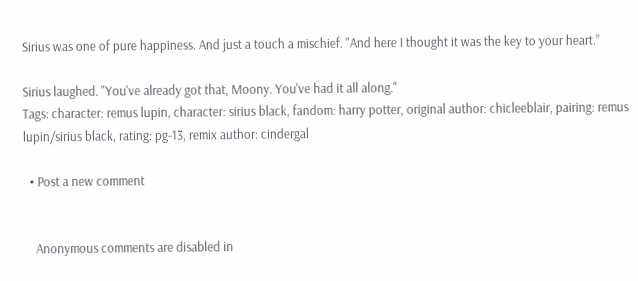Sirius was one of pure happiness. And just a touch a mischief. "And here I thought it was the key to your heart.”

Sirius laughed. "You've already got that, Moony. You've had it all along."
Tags: character: remus lupin, character: sirius black, fandom: harry potter, original author: chicleeblair, pairing: remus lupin/sirius black, rating: pg-13, remix author: cindergal

  • Post a new comment


    Anonymous comments are disabled in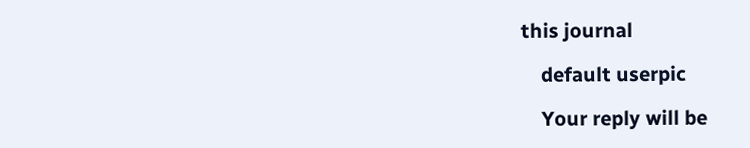this journal

    default userpic

    Your reply will be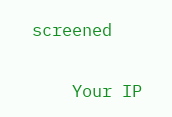screened

    Your IP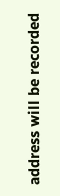address will be recorded